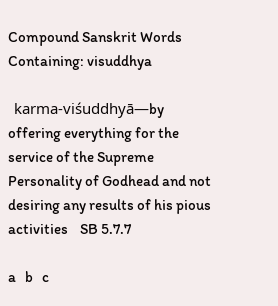Compound Sanskrit Words Containing: visuddhya

  karma-viśuddhyā—by offering everything for the service of the Supreme Personality of Godhead and not desiring any results of his pious activities    SB 5.7.7

a   b   c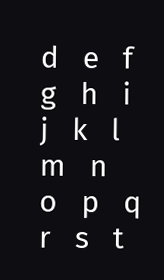d   e   f   g   h   i   j   k   l   m   n   o   p   q   r   s   t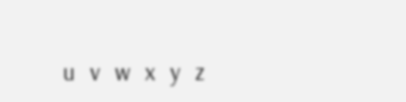u   v   w   x   y   z